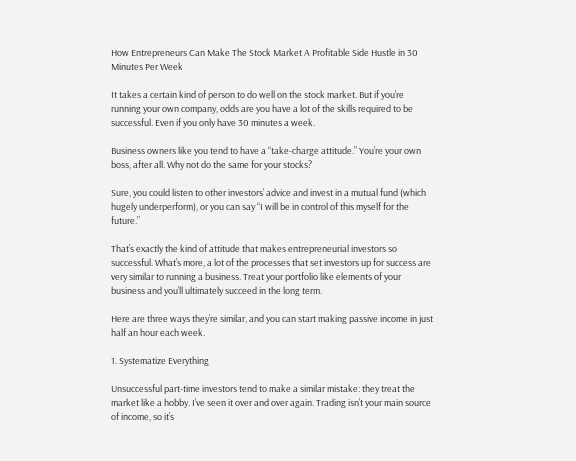How Entrepreneurs Can Make The Stock Market A Profitable Side Hustle in 30 Minutes Per Week

It takes a certain kind of person to do well on the stock market. But if you’re running your own company, odds are you have a lot of the skills required to be successful. Even if you only have 30 minutes a week.

Business owners like you tend to have a “take-charge attitude.” You’re your own boss, after all. Why not do the same for your stocks?

Sure, you could listen to other investors’ advice and invest in a mutual fund (which hugely underperform), or you can say “I will be in control of this myself for the future.”

That’s exactly the kind of attitude that makes entrepreneurial investors so successful. What’s more, a lot of the processes that set investors up for success are very similar to running a business. Treat your portfolio like elements of your business and you’ll ultimately succeed in the long term.

Here are three ways they’re similar, and you can start making passive income in just half an hour each week.

1. Systematize Everything

Unsuccessful part-time investors tend to make a similar mistake: they treat the market like a hobby. I’ve seen it over and over again. Trading isn’t your main source of income, so it’s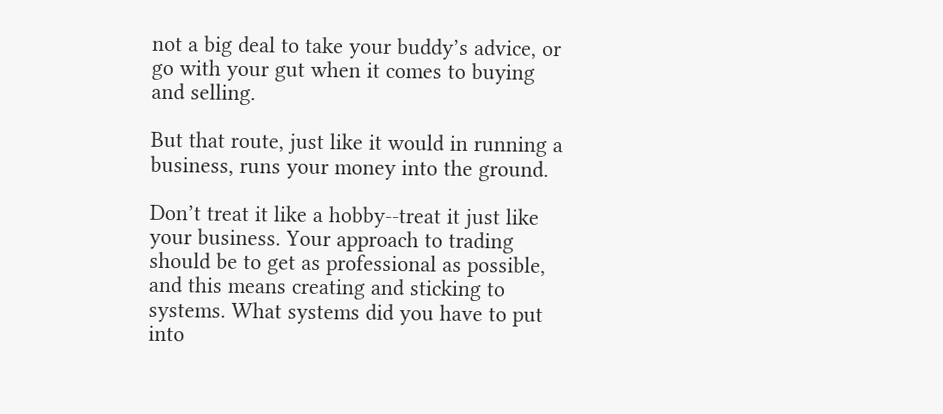not a big deal to take your buddy’s advice, or go with your gut when it comes to buying and selling.

But that route, just like it would in running a business, runs your money into the ground.

Don’t treat it like a hobby--treat it just like your business. Your approach to trading should be to get as professional as possible, and this means creating and sticking to systems. What systems did you have to put into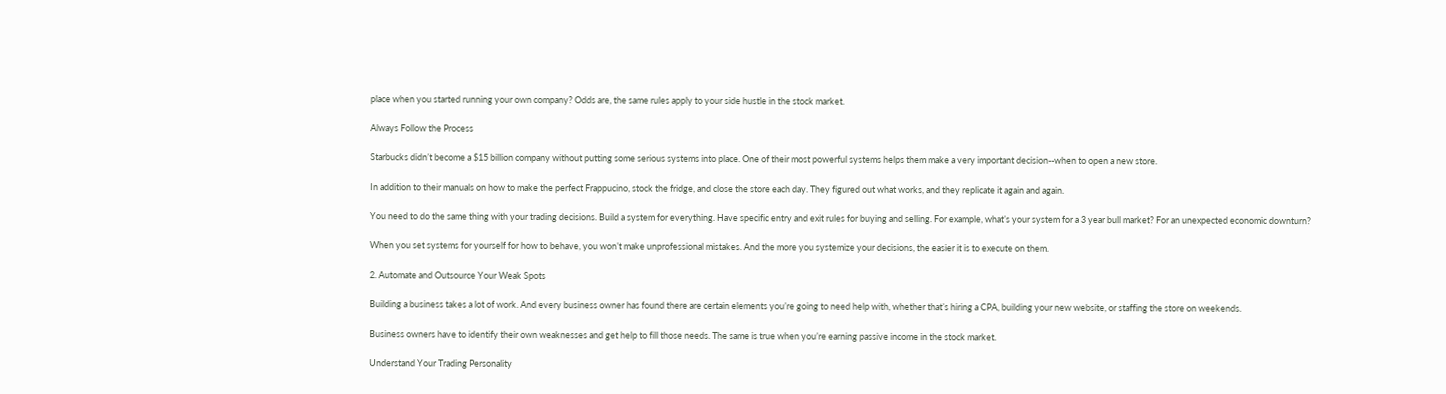place when you started running your own company? Odds are, the same rules apply to your side hustle in the stock market.

Always Follow the Process

Starbucks didn’t become a $15 billion company without putting some serious systems into place. One of their most powerful systems helps them make a very important decision--when to open a new store.

In addition to their manuals on how to make the perfect Frappucino, stock the fridge, and close the store each day. They figured out what works, and they replicate it again and again.

You need to do the same thing with your trading decisions. Build a system for everything. Have specific entry and exit rules for buying and selling. For example, what’s your system for a 3 year bull market? For an unexpected economic downturn?

When you set systems for yourself for how to behave, you won’t make unprofessional mistakes. And the more you systemize your decisions, the easier it is to execute on them.

2. Automate and Outsource Your Weak Spots

Building a business takes a lot of work. And every business owner has found there are certain elements you’re going to need help with, whether that’s hiring a CPA, building your new website, or staffing the store on weekends.

Business owners have to identify their own weaknesses and get help to fill those needs. The same is true when you’re earning passive income in the stock market.

Understand Your Trading Personality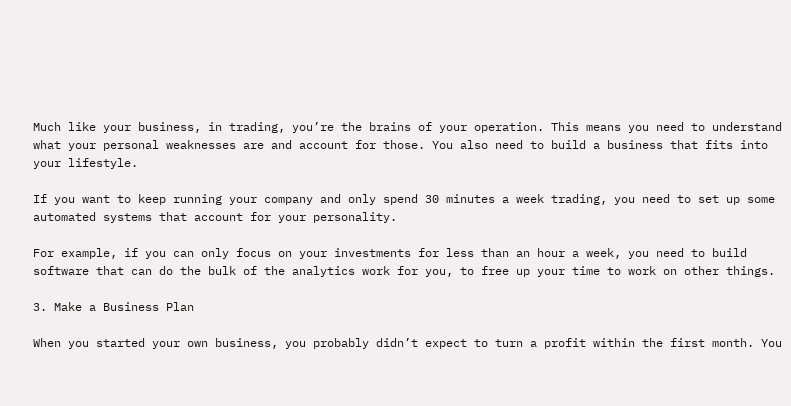Much like your business, in trading, you’re the brains of your operation. This means you need to understand what your personal weaknesses are and account for those. You also need to build a business that fits into your lifestyle.

If you want to keep running your company and only spend 30 minutes a week trading, you need to set up some automated systems that account for your personality.

For example, if you can only focus on your investments for less than an hour a week, you need to build software that can do the bulk of the analytics work for you, to free up your time to work on other things.

3. Make a Business Plan

When you started your own business, you probably didn’t expect to turn a profit within the first month. You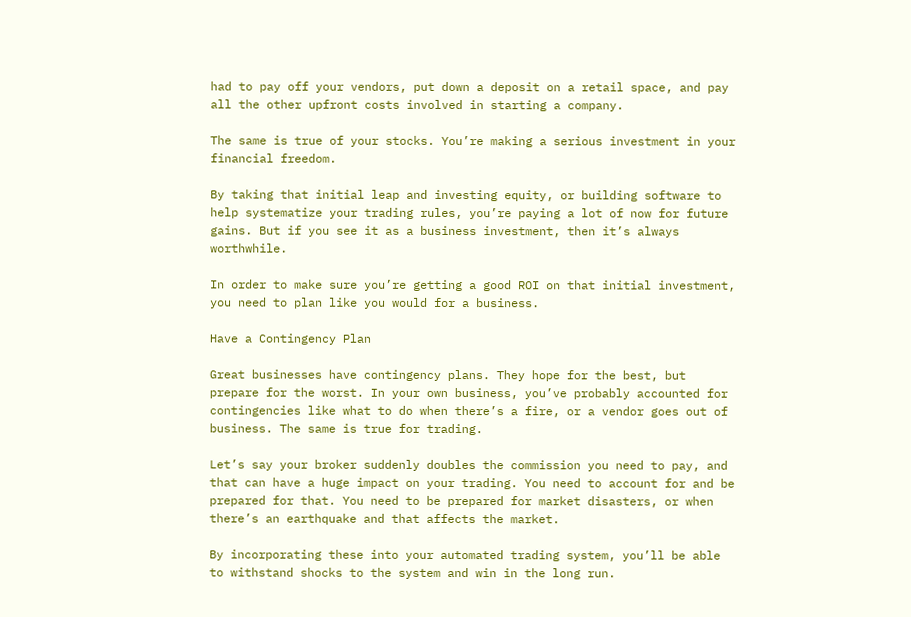had to pay off your vendors, put down a deposit on a retail space, and pay all the other upfront costs involved in starting a company.

The same is true of your stocks. You’re making a serious investment in your financial freedom.

By taking that initial leap and investing equity, or building software to help systematize your trading rules, you’re paying a lot of now for future gains. But if you see it as a business investment, then it’s always worthwhile.

In order to make sure you’re getting a good ROI on that initial investment, you need to plan like you would for a business.

Have a Contingency Plan

Great businesses have contingency plans. They hope for the best, but prepare for the worst. In your own business, you’ve probably accounted for contingencies like what to do when there’s a fire, or a vendor goes out of business. The same is true for trading.

Let’s say your broker suddenly doubles the commission you need to pay, and that can have a huge impact on your trading. You need to account for and be prepared for that. You need to be prepared for market disasters, or when there’s an earthquake and that affects the market.

By incorporating these into your automated trading system, you’ll be able to withstand shocks to the system and win in the long run.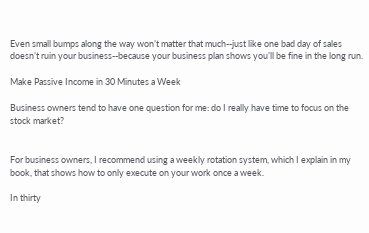Even small bumps along the way won’t matter that much--just like one bad day of sales doesn’t ruin your business--because your business plan shows you’ll be fine in the long run.

Make Passive Income in 30 Minutes a Week

Business owners tend to have one question for me: do I really have time to focus on the stock market?


For business owners, I recommend using a weekly rotation system, which I explain in my book, that shows how to only execute on your work once a week.

In thirty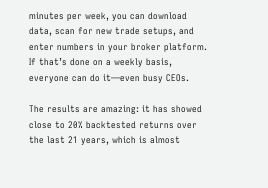minutes per week, you can download data, scan for new trade setups, and enter numbers in your broker platform. If that’s done on a weekly basis, everyone can do it—even busy CEOs.

The results are amazing: it has showed close to 20% backtested returns over the last 21 years, which is almost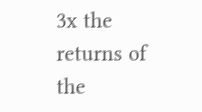3x the returns of the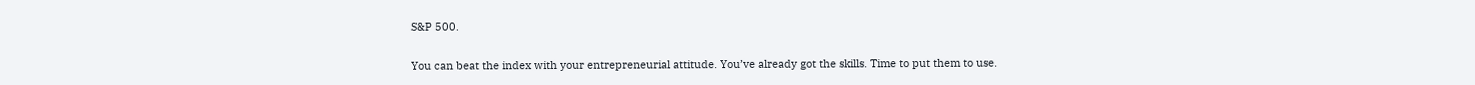S&P 500.

You can beat the index with your entrepreneurial attitude. You’ve already got the skills. Time to put them to use.